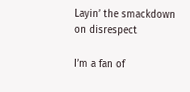Layin’ the smackdown on disrespect

I’m a fan of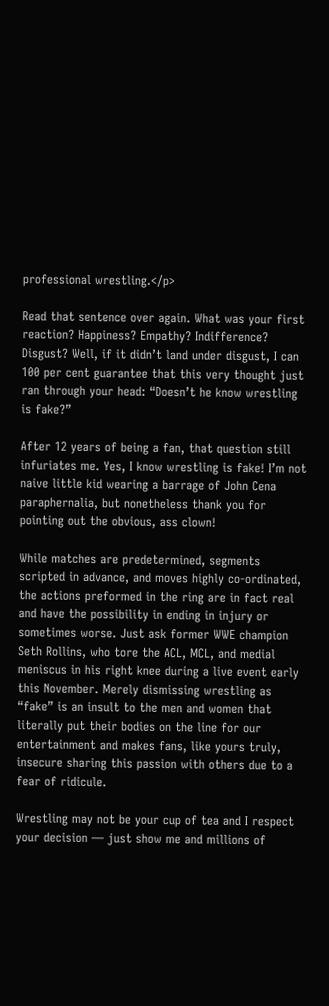professional wrestling.</p>

Read that sentence over again. What was your first reaction? Happiness? Empathy? Indifference? Disgust? Well, if it didn’t land under disgust, I can 100 per cent guarantee that this very thought just ran through your head: “Doesn’t he know wrestling is fake?”

After 12 years of being a fan, that question still infuriates me. Yes, I know wrestling is fake! I’m not naive little kid wearing a barrage of John Cena paraphernalia, but nonetheless thank you for pointing out the obvious, ass clown!

While matches are predetermined, segments scripted in advance, and moves highly co-ordinated, the actions preformed in the ring are in fact real and have the possibility in ending in injury or sometimes worse. Just ask former WWE champion Seth Rollins, who tore the ACL, MCL, and medial meniscus in his right knee during a live event early this November. Merely dismissing wrestling as “fake” is an insult to the men and women that literally put their bodies on the line for our entertainment and makes fans, like yours truly, insecure sharing this passion with others due to a fear of ridicule.

Wrestling may not be your cup of tea and I respect your decision — just show me and millions of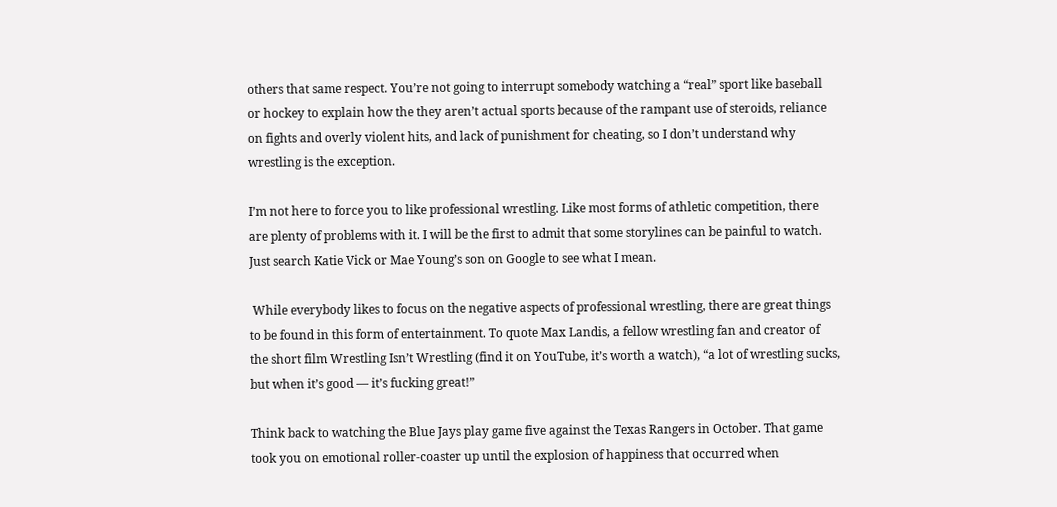others that same respect. You’re not going to interrupt somebody watching a “real” sport like baseball or hockey to explain how the they aren’t actual sports because of the rampant use of steroids, reliance on fights and overly violent hits, and lack of punishment for cheating, so I don’t understand why wrestling is the exception.

I’m not here to force you to like professional wrestling. Like most forms of athletic competition, there are plenty of problems with it. I will be the first to admit that some storylines can be painful to watch. Just search Katie Vick or Mae Young’s son on Google to see what I mean.

 While everybody likes to focus on the negative aspects of professional wrestling, there are great things to be found in this form of entertainment. To quote Max Landis, a fellow wrestling fan and creator of the short film Wrestling Isn’t Wrestling (find it on YouTube, it’s worth a watch), “a lot of wrestling sucks, but when it’s good — it’s fucking great!”

Think back to watching the Blue Jays play game five against the Texas Rangers in October. That game took you on emotional roller-coaster up until the explosion of happiness that occurred when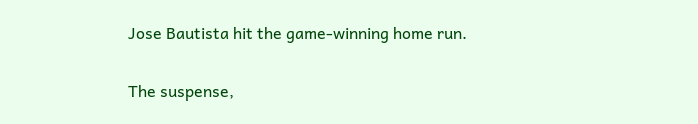Jose Bautista hit the game-winning home run.

The suspense,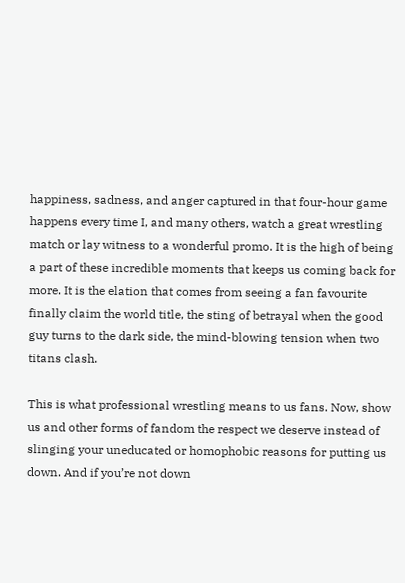happiness, sadness, and anger captured in that four-hour game happens every time I, and many others, watch a great wrestling match or lay witness to a wonderful promo. It is the high of being a part of these incredible moments that keeps us coming back for more. It is the elation that comes from seeing a fan favourite finally claim the world title, the sting of betrayal when the good guy turns to the dark side, the mind-blowing tension when two titans clash.

This is what professional wrestling means to us fans. Now, show us and other forms of fandom the respect we deserve instead of slinging your uneducated or homophobic reasons for putting us down. And if you’re not down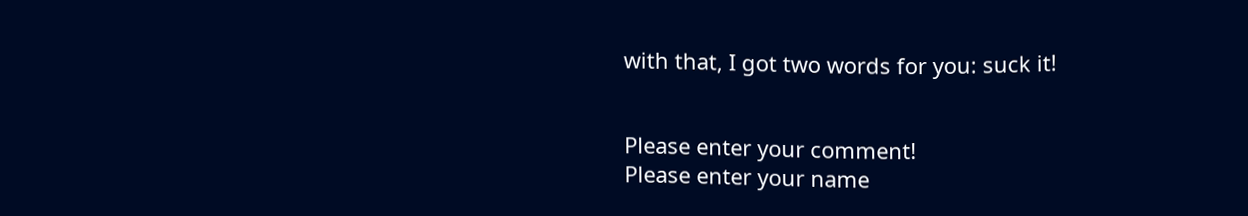with that, I got two words for you: suck it!


Please enter your comment!
Please enter your name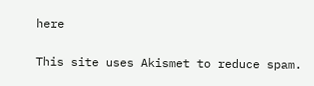here

This site uses Akismet to reduce spam.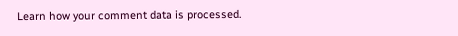Learn how your comment data is processed.